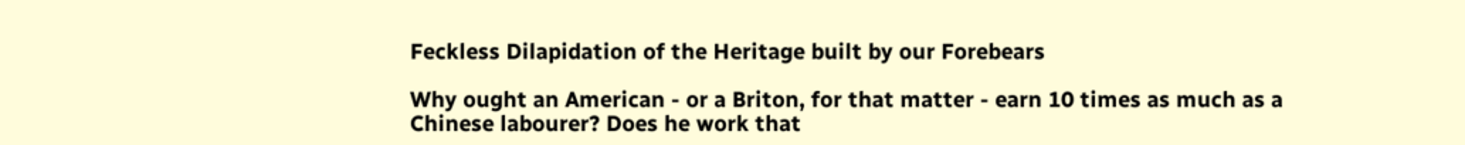Feckless Dilapidation of the Heritage built by our Forebears

Why ought an American - or a Briton, for that matter - earn 10 times as much as a Chinese labourer? Does he work that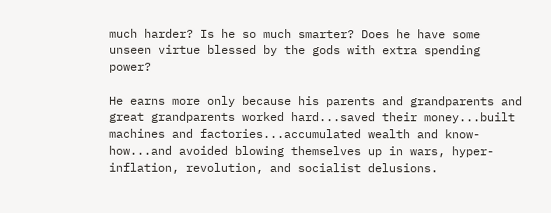much harder? Is he so much smarter? Does he have some unseen virtue blessed by the gods with extra spending power?

He earns more only because his parents and grandparents and great grandparents worked hard...saved their money...built machines and factories...accumulated wealth and know-how...and avoided blowing themselves up in wars, hyper- inflation, revolution, and socialist delusions.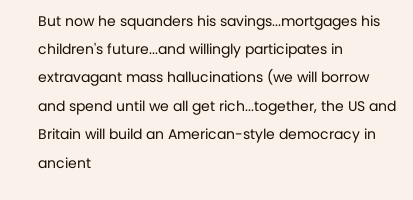But now he squanders his savings...mortgages his children's future...and willingly participates in extravagant mass hallucinations (we will borrow and spend until we all get rich...together, the US and Britain will build an American-style democracy in ancient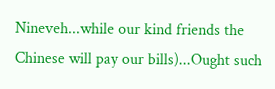Nineveh...while our kind friends the Chinese will pay our bills)...Ought such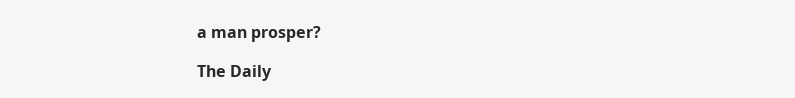a man prosper?

The Daily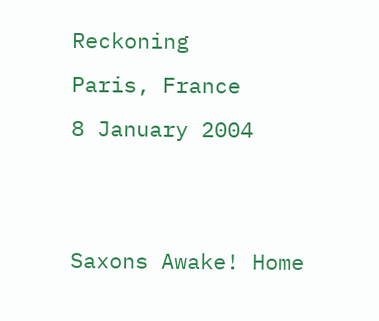Reckoning
Paris, France
8 January 2004


Saxons Awake! Home